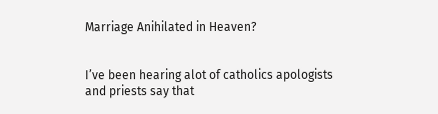Marriage Anihilated in Heaven?


I’ve been hearing alot of catholics apologists and priests say that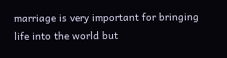marriage is very important for bringing life into the world but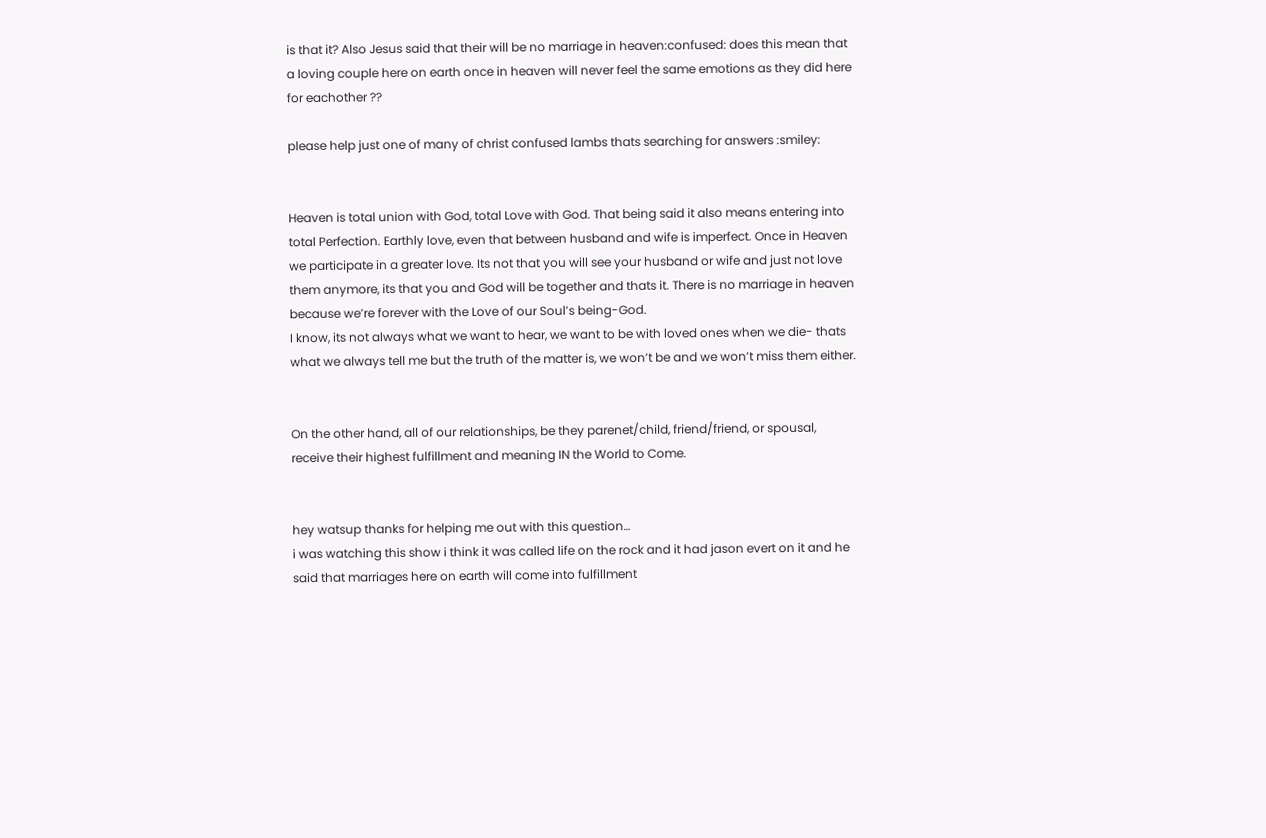is that it? Also Jesus said that their will be no marriage in heaven:confused: does this mean that a loving couple here on earth once in heaven will never feel the same emotions as they did here for eachother ??

please help just one of many of christ confused lambs thats searching for answers :smiley:


Heaven is total union with God, total Love with God. That being said it also means entering into total Perfection. Earthly love, even that between husband and wife is imperfect. Once in Heaven we participate in a greater love. Its not that you will see your husband or wife and just not love them anymore, its that you and God will be together and thats it. There is no marriage in heaven because we’re forever with the Love of our Soul’s being-God.
I know, its not always what we want to hear, we want to be with loved ones when we die- thats what we always tell me but the truth of the matter is, we won’t be and we won’t miss them either.


On the other hand, all of our relationships, be they parenet/child, friend/friend, or spousal, receive their highest fulfillment and meaning IN the World to Come.


hey watsup thanks for helping me out with this question…
i was watching this show i think it was called life on the rock and it had jason evert on it and he said that marriages here on earth will come into fulfillment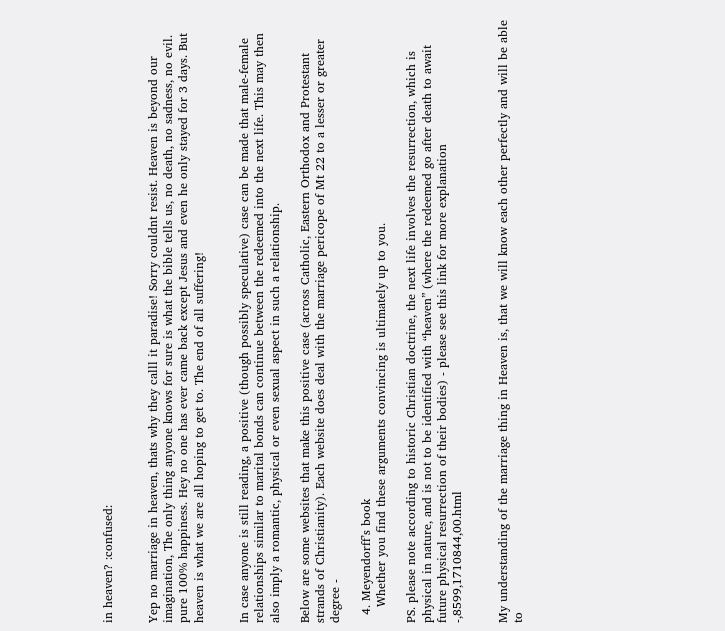in heaven? :confused:


Yep no marriage in heaven, thats why they calll it paradise! Sorry couldnt resist. Heaven is beyond our imagination, The only thing anyone knows for sure is what the bible tells us, no death, no sadness, no evil. pure 100% happiness. Hey no one has ever came back except Jesus and even he only stayed for 3 days. But heaven is what we are all hoping to get to. The end of all suffering!


In case anyone is still reading, a positive (though possibly speculative) case can be made that male-female relationships similar to marital bonds can continue between the redeemed into the next life. This may then also imply a romantic, physical or even sexual aspect in such a relationship.

Below are some websites that make this positive case (across Catholic, Eastern Orthodox and Protestant strands of Christianity). Each website does deal with the marriage pericope of Mt 22 to a lesser or greater degree -

  4. Meyendorff’s book
    Whether you find these arguments convincing is ultimately up to you.

PS. please note according to historic Christian doctrine, the next life involves the resurrection, which is physical in nature, and is not to be identified with “heaven” (where the redeemed go after death to await future physical resurrection of their bodies) - please see this link for more explanation -,8599,1710844,00.html


My understanding of the marriage thing in Heaven is, that we will know each other perfectly and will be able to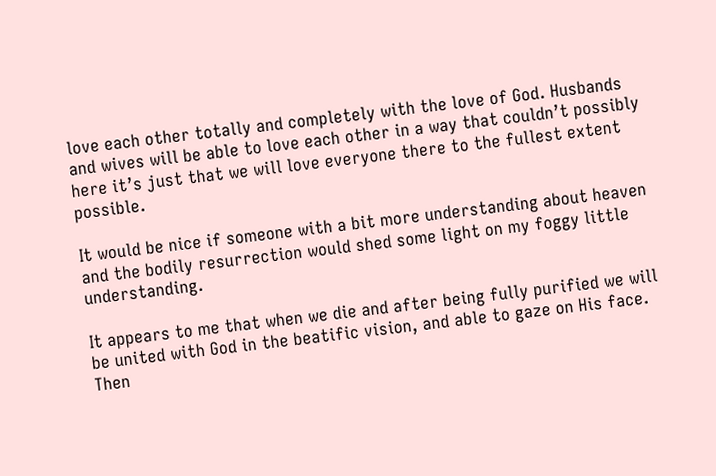love each other totally and completely with the love of God. Husbands and wives will be able to love each other in a way that couldn’t possibly here it’s just that we will love everyone there to the fullest extent possible.

It would be nice if someone with a bit more understanding about heaven and the bodily resurrection would shed some light on my foggy little understanding.

It appears to me that when we die and after being fully purified we will be united with God in the beatific vision, and able to gaze on His face. Then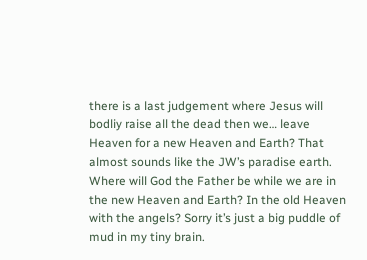there is a last judgement where Jesus will bodliy raise all the dead then we… leave Heaven for a new Heaven and Earth? That almost sounds like the JW’s paradise earth. Where will God the Father be while we are in the new Heaven and Earth? In the old Heaven with the angels? Sorry it’s just a big puddle of mud in my tiny brain.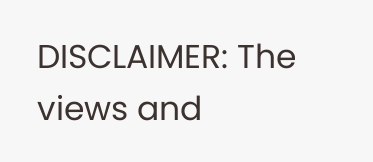DISCLAIMER: The views and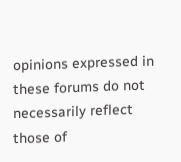opinions expressed in these forums do not necessarily reflect those of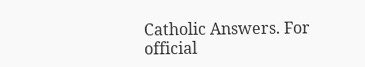Catholic Answers. For official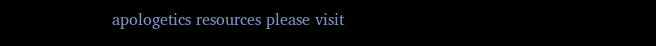apologetics resources please visit